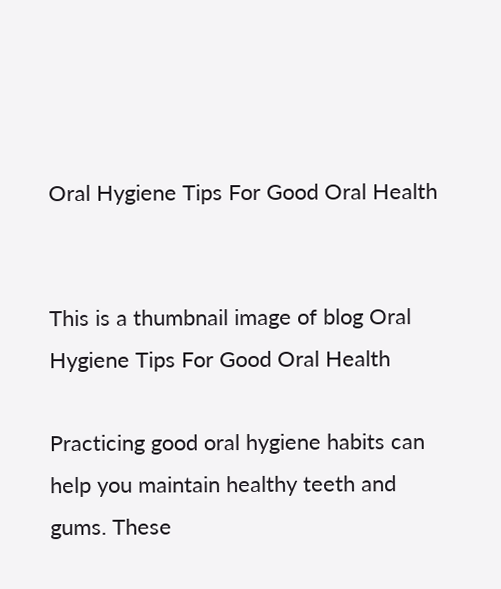Oral Hygiene Tips For Good Oral Health


This is a thumbnail image of blog Oral Hygiene Tips For Good Oral Health

Practicing good oral hygiene habits can help you maintain healthy teeth and gums. These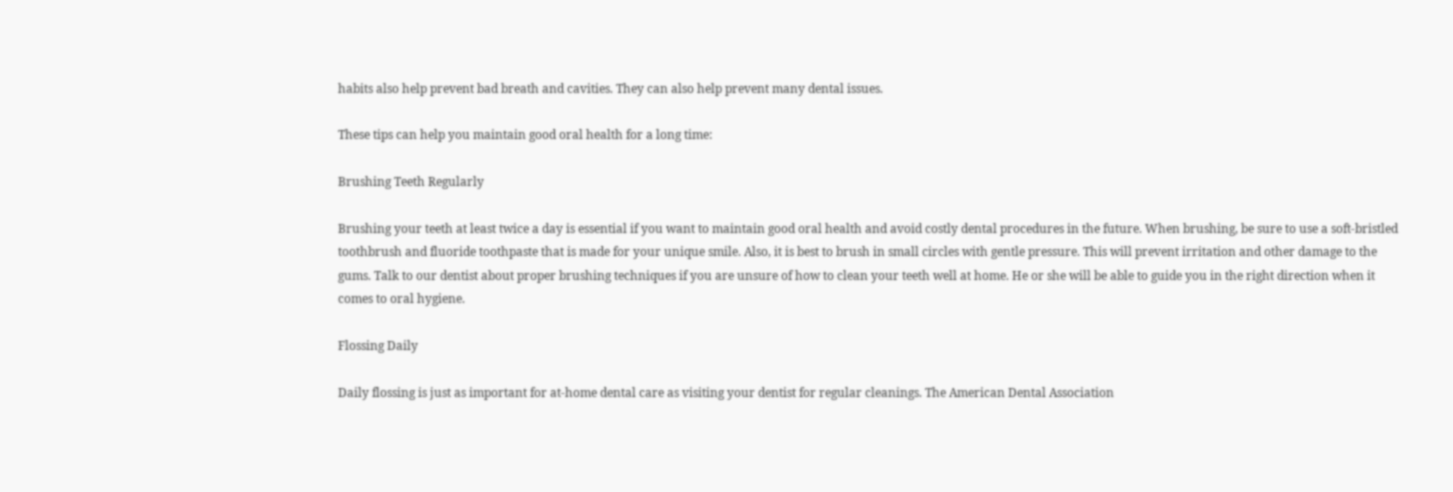habits also help prevent bad breath and cavities. They can also help prevent many dental issues.

These tips can help you maintain good oral health for a long time:

Brushing Teeth Regularly

Brushing your teeth at least twice a day is essential if you want to maintain good oral health and avoid costly dental procedures in the future. When brushing, be sure to use a soft-bristled toothbrush and fluoride toothpaste that is made for your unique smile. Also, it is best to brush in small circles with gentle pressure. This will prevent irritation and other damage to the gums. Talk to our dentist about proper brushing techniques if you are unsure of how to clean your teeth well at home. He or she will be able to guide you in the right direction when it comes to oral hygiene.

Flossing Daily

Daily flossing is just as important for at-home dental care as visiting your dentist for regular cleanings. The American Dental Association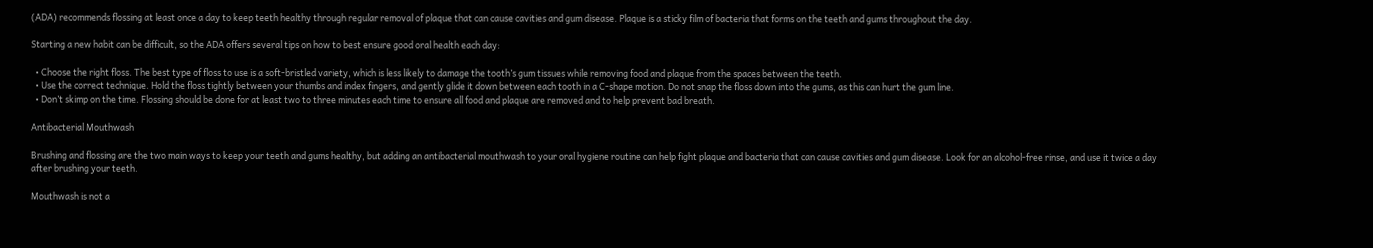(ADA) recommends flossing at least once a day to keep teeth healthy through regular removal of plaque that can cause cavities and gum disease. Plaque is a sticky film of bacteria that forms on the teeth and gums throughout the day.

Starting a new habit can be difficult, so the ADA offers several tips on how to best ensure good oral health each day:

  • Choose the right floss. The best type of floss to use is a soft-bristled variety, which is less likely to damage the tooth’s gum tissues while removing food and plaque from the spaces between the teeth.
  • Use the correct technique. Hold the floss tightly between your thumbs and index fingers, and gently glide it down between each tooth in a C-shape motion. Do not snap the floss down into the gums, as this can hurt the gum line.
  • Don’t skimp on the time. Flossing should be done for at least two to three minutes each time to ensure all food and plaque are removed and to help prevent bad breath.

Antibacterial Mouthwash

Brushing and flossing are the two main ways to keep your teeth and gums healthy, but adding an antibacterial mouthwash to your oral hygiene routine can help fight plaque and bacteria that can cause cavities and gum disease. Look for an alcohol-free rinse, and use it twice a day after brushing your teeth.

Mouthwash is not a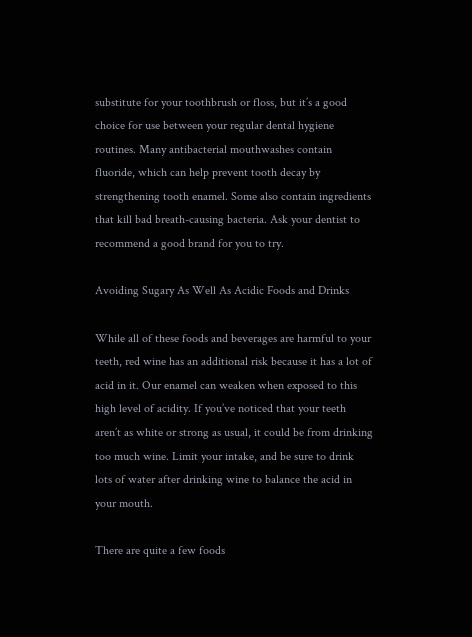substitute for your toothbrush or floss, but it’s a good choice for use between your regular dental hygiene routines. Many antibacterial mouthwashes contain fluoride, which can help prevent tooth decay by strengthening tooth enamel. Some also contain ingredients that kill bad breath-causing bacteria. Ask your dentist to recommend a good brand for you to try.

Avoiding Sugary As Well As Acidic Foods and Drinks

While all of these foods and beverages are harmful to your teeth, red wine has an additional risk because it has a lot of acid in it. Our enamel can weaken when exposed to this high level of acidity. If you’ve noticed that your teeth aren’t as white or strong as usual, it could be from drinking too much wine. Limit your intake, and be sure to drink lots of water after drinking wine to balance the acid in your mouth.

There are quite a few foods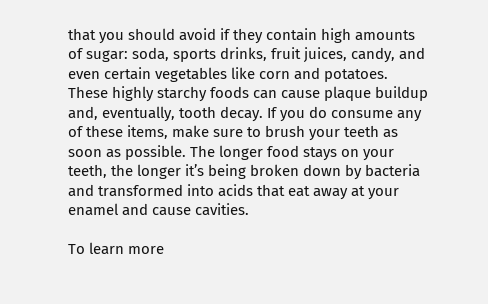that you should avoid if they contain high amounts of sugar: soda, sports drinks, fruit juices, candy, and even certain vegetables like corn and potatoes. These highly starchy foods can cause plaque buildup and, eventually, tooth decay. If you do consume any of these items, make sure to brush your teeth as soon as possible. The longer food stays on your teeth, the longer it’s being broken down by bacteria and transformed into acids that eat away at your enamel and cause cavities.

To learn more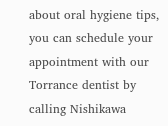about oral hygiene tips, you can schedule your appointment with our Torrance dentist by calling Nishikawa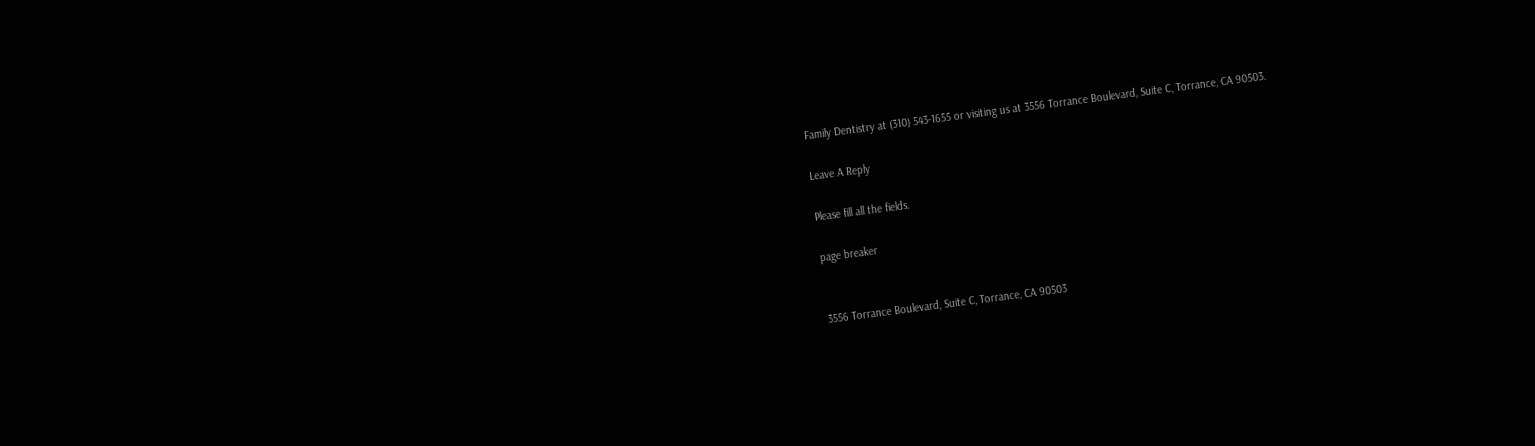Family Dentistry at (310) 543-1655 or visiting us at 3556 Torrance Boulevard, Suite C, Torrance, CA 90503.

Leave A Reply

Please fill all the fields.

page breaker


3556 Torrance Boulevard, Suite C, Torrance, CA 90503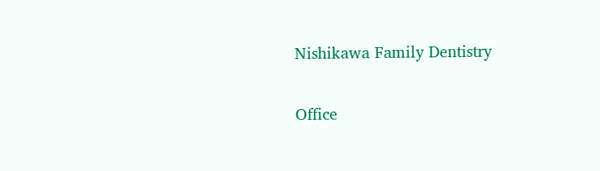Nishikawa Family Dentistry

Office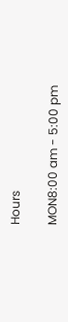Hours

MON8:00 am - 5:00 pm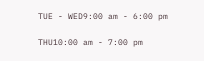TUE - WED9:00 am - 6:00 pm

THU10:00 am - 7:00 pm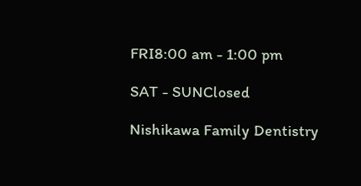FRI8:00 am - 1:00 pm

SAT - SUNClosed

Nishikawa Family Dentistry